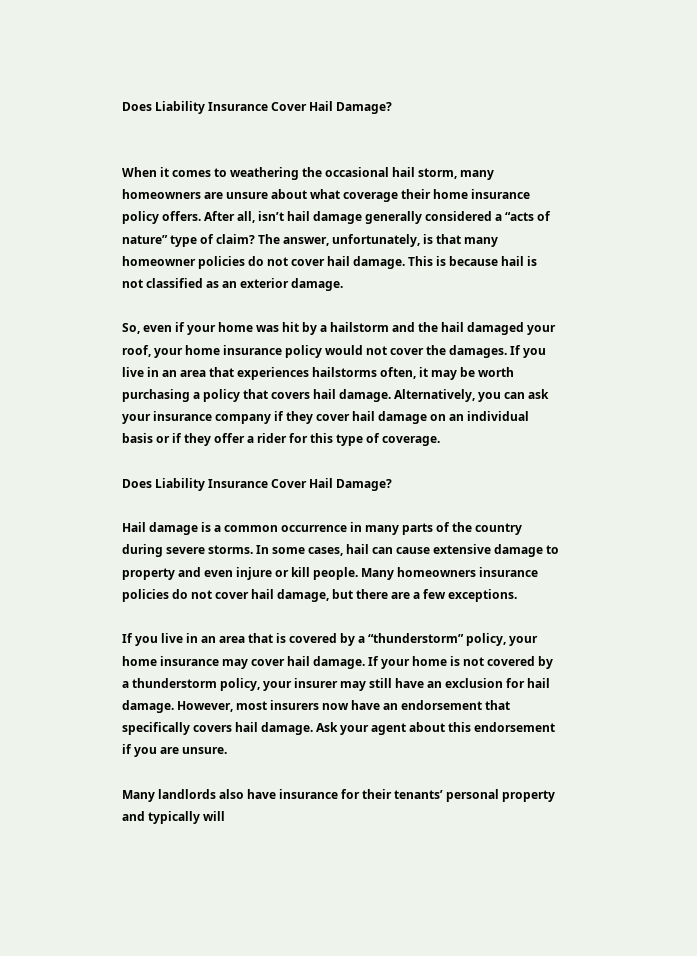Does Liability Insurance Cover Hail Damage?


When it comes to weathering the occasional hail storm, many homeowners are unsure about what coverage their home insurance policy offers. After all, isn’t hail damage generally considered a “acts of nature” type of claim? The answer, unfortunately, is that many homeowner policies do not cover hail damage. This is because hail is not classified as an exterior damage.

So, even if your home was hit by a hailstorm and the hail damaged your roof, your home insurance policy would not cover the damages. If you live in an area that experiences hailstorms often, it may be worth purchasing a policy that covers hail damage. Alternatively, you can ask your insurance company if they cover hail damage on an individual basis or if they offer a rider for this type of coverage.

Does Liability Insurance Cover Hail Damage?

Hail damage is a common occurrence in many parts of the country during severe storms. In some cases, hail can cause extensive damage to property and even injure or kill people. Many homeowners insurance policies do not cover hail damage, but there are a few exceptions.

If you live in an area that is covered by a “thunderstorm” policy, your home insurance may cover hail damage. If your home is not covered by a thunderstorm policy, your insurer may still have an exclusion for hail damage. However, most insurers now have an endorsement that specifically covers hail damage. Ask your agent about this endorsement if you are unsure.

Many landlords also have insurance for their tenants’ personal property and typically will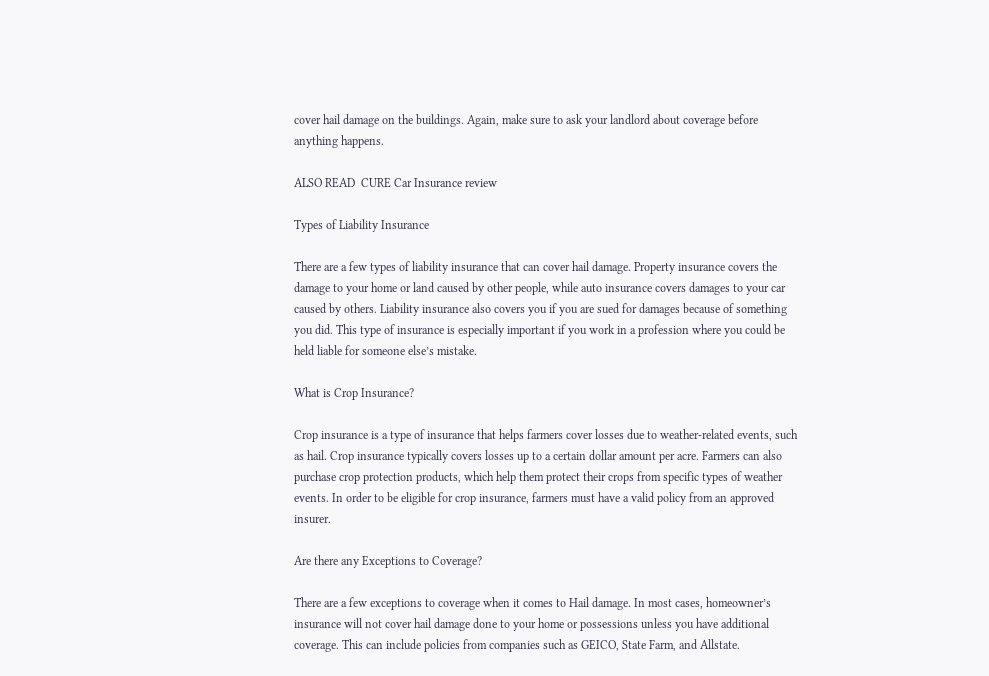cover hail damage on the buildings. Again, make sure to ask your landlord about coverage before anything happens.

ALSO READ  CURE Car Insurance review

Types of Liability Insurance

There are a few types of liability insurance that can cover hail damage. Property insurance covers the damage to your home or land caused by other people, while auto insurance covers damages to your car caused by others. Liability insurance also covers you if you are sued for damages because of something you did. This type of insurance is especially important if you work in a profession where you could be held liable for someone else’s mistake.

What is Crop Insurance?

Crop insurance is a type of insurance that helps farmers cover losses due to weather-related events, such as hail. Crop insurance typically covers losses up to a certain dollar amount per acre. Farmers can also purchase crop protection products, which help them protect their crops from specific types of weather events. In order to be eligible for crop insurance, farmers must have a valid policy from an approved insurer.

Are there any Exceptions to Coverage?

There are a few exceptions to coverage when it comes to Hail damage. In most cases, homeowner’s insurance will not cover hail damage done to your home or possessions unless you have additional coverage. This can include policies from companies such as GEICO, State Farm, and Allstate.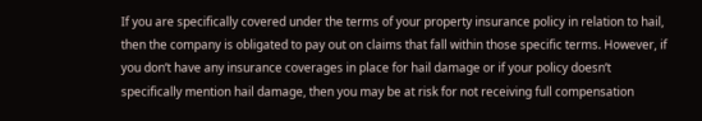If you are specifically covered under the terms of your property insurance policy in relation to hail, then the company is obligated to pay out on claims that fall within those specific terms. However, if you don’t have any insurance coverages in place for hail damage or if your policy doesn’t specifically mention hail damage, then you may be at risk for not receiving full compensation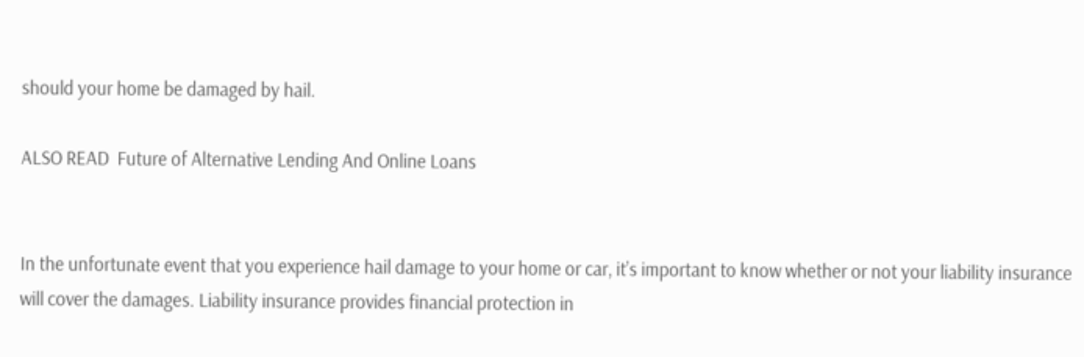should your home be damaged by hail.

ALSO READ  Future of Alternative Lending And Online Loans


In the unfortunate event that you experience hail damage to your home or car, it’s important to know whether or not your liability insurance will cover the damages. Liability insurance provides financial protection in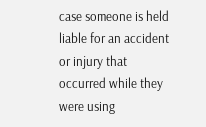case someone is held liable for an accident or injury that occurred while they were using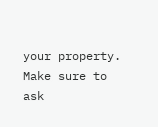your property. Make sure to ask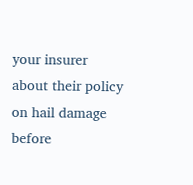your insurer about their policy on hail damage before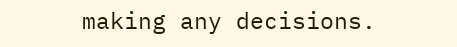making any decisions.